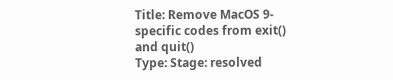Title: Remove MacOS 9-specific codes from exit() and quit()
Type: Stage: resolved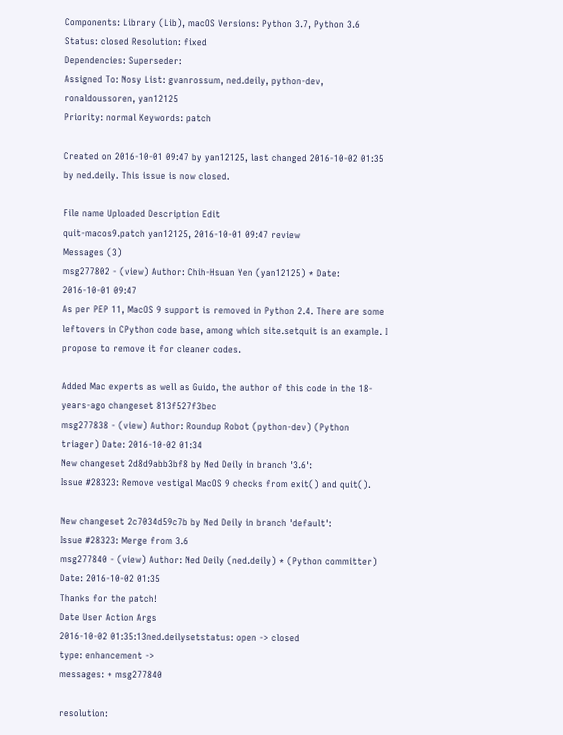Components: Library (Lib), macOS Versions: Python 3.7, Python 3.6
Status: closed Resolution: fixed
Dependencies: Superseder:
Assigned To: Nosy List: gvanrossum, ned.deily, python-dev, ronaldoussoren, yan12125
Priority: normal Keywords: patch

Created on 2016-10-01 09:47 by yan12125, last changed 2016-10-02 01:35 by ned.deily. This issue is now closed.

File name Uploaded Description Edit
quit-macos9.patch yan12125, 2016-10-01 09:47 review
Messages (3)
msg277802 - (view) Author: Chih-Hsuan Yen (yan12125) * Date: 2016-10-01 09:47
As per PEP 11, MacOS 9 support is removed in Python 2.4. There are some leftovers in CPython code base, among which site.setquit is an example. I propose to remove it for cleaner codes.

Added Mac experts as well as Guido, the author of this code in the 18-years-ago changeset 813f527f3bec
msg277838 - (view) Author: Roundup Robot (python-dev) (Python triager) Date: 2016-10-02 01:34
New changeset 2d8d9abb3bf8 by Ned Deily in branch '3.6':
Issue #28323: Remove vestigal MacOS 9 checks from exit() and quit().

New changeset 2c7034d59c7b by Ned Deily in branch 'default':
Issue #28323: Merge from 3.6
msg277840 - (view) Author: Ned Deily (ned.deily) * (Python committer) Date: 2016-10-02 01:35
Thanks for the patch!
Date User Action Args
2016-10-02 01:35:13ned.deilysetstatus: open -> closed
type: enhancement ->
messages: + msg277840

resolution: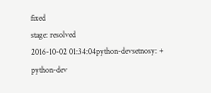fixed
stage: resolved
2016-10-02 01:34:04python-devsetnosy: + python-dev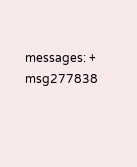messages: + msg277838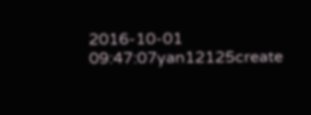2016-10-01 09:47:07yan12125create